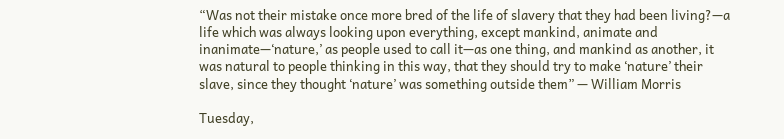“Was not their mistake once more bred of the life of slavery that they had been living?—a life which was always looking upon everything, except mankind, animate and inanimate—‘nature,’ as people used to call it—as one thing, and mankind as another, it was natural to people thinking in this way, that they should try to make ‘nature’ their slave, since they thought ‘nature’ was something outside them” — William Morris

Tuesday,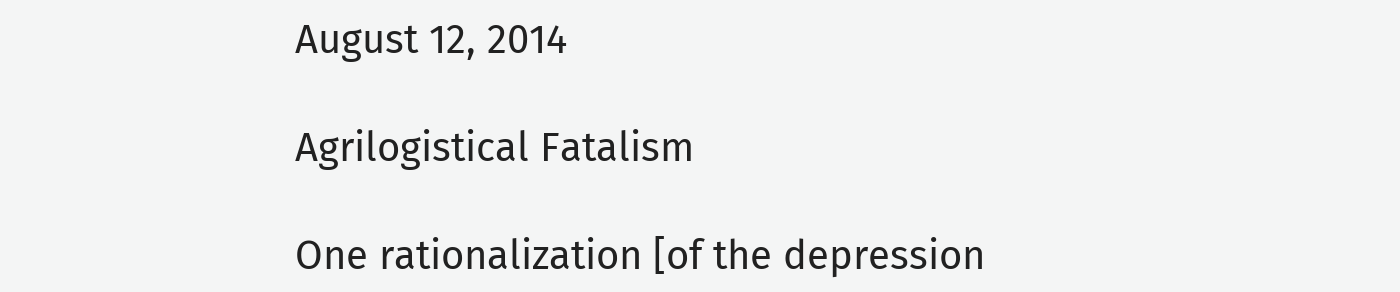August 12, 2014

Agrilogistical Fatalism

One rationalization [of the depression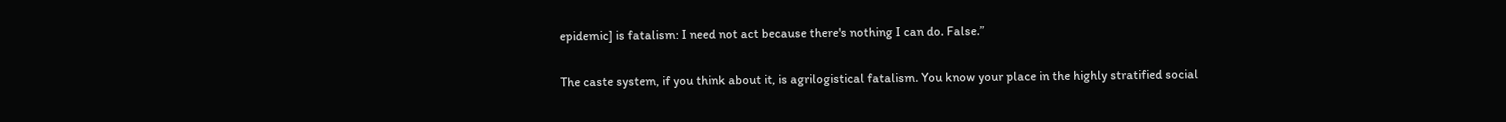epidemic] is fatalism: I need not act because there's nothing I can do. False.”

The caste system, if you think about it, is agrilogistical fatalism. You know your place in the highly stratified social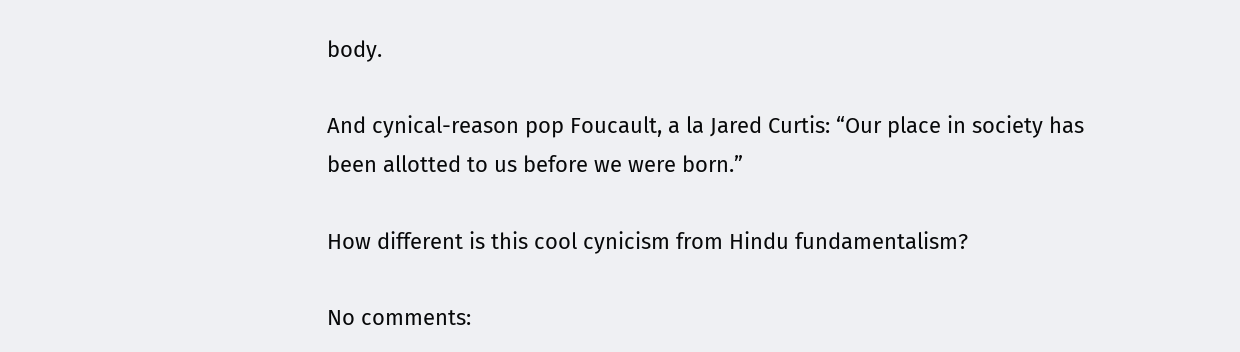body.

And cynical-reason pop Foucault, a la Jared Curtis: “Our place in society has been allotted to us before we were born.”

How different is this cool cynicism from Hindu fundamentalism?

No comments: